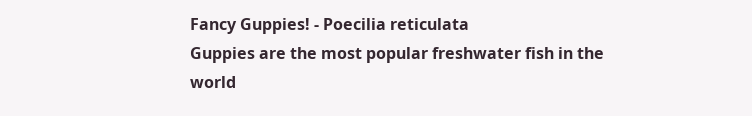Fancy Guppies! - Poecilia reticulata
Guppies are the most popular freshwater fish in the
world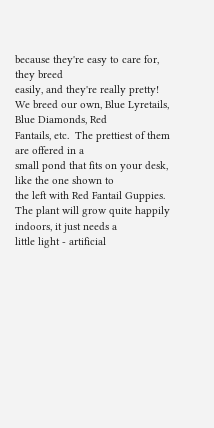because they're easy to care for, they breed
easily, and they're really pretty!
We breed our own, Blue Lyretails, Blue Diamonds, Red
Fantails, etc.  The prettiest of them are offered in a
small pond that fits on your desk, like the one shown to
the left with Red Fantail Guppies.
The plant will grow quite happily indoors, it just needs a
little light - artificial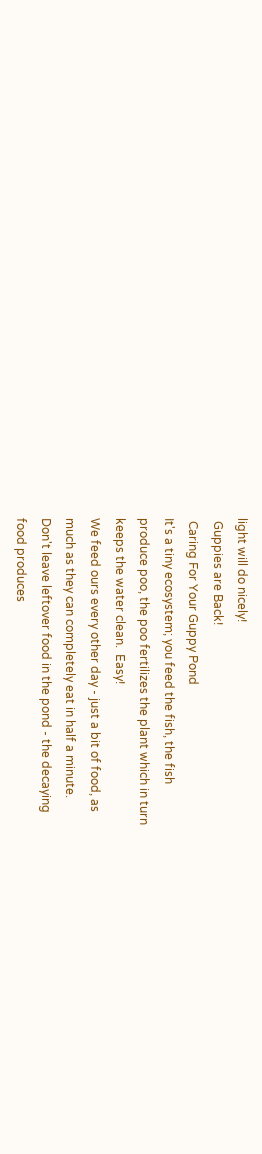light will do nicely!
 Guppies are Back!
 Caring For Your Guppy Pond
It's a tiny ecosystem; you feed the fish, the fish
produce poo, the poo fertilizes the plant which in turn
keeps the water clean.  Easy!
We feed ours every other day - just a bit of food, as
much as they can completely eat in half a minute.
Don't leave leftover food in the pond - the decaying
food produces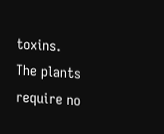toxins.
The plants require no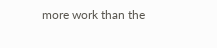more work than the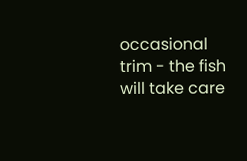occasional
trim - the fish will take care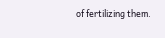of fertilizing them.